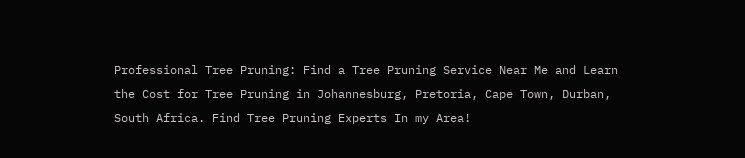Professional Tree Pruning: Find a Tree Pruning Service Near Me and Learn the Cost for Tree Pruning in Johannesburg, Pretoria, Cape Town, Durban, South Africa. Find Tree Pruning Experts In my Area!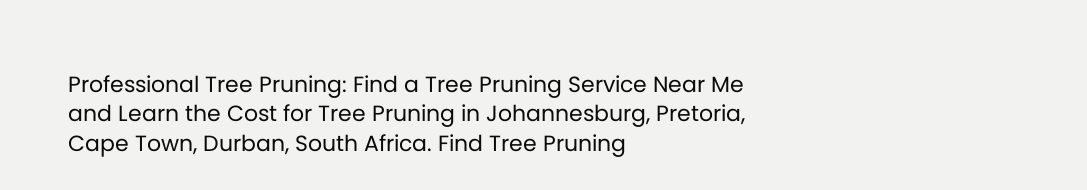Professional Tree Pruning: Find a Tree Pruning Service Near Me and Learn the Cost for Tree Pruning in Johannesburg, Pretoria, Cape Town, Durban, South Africa. Find Tree Pruning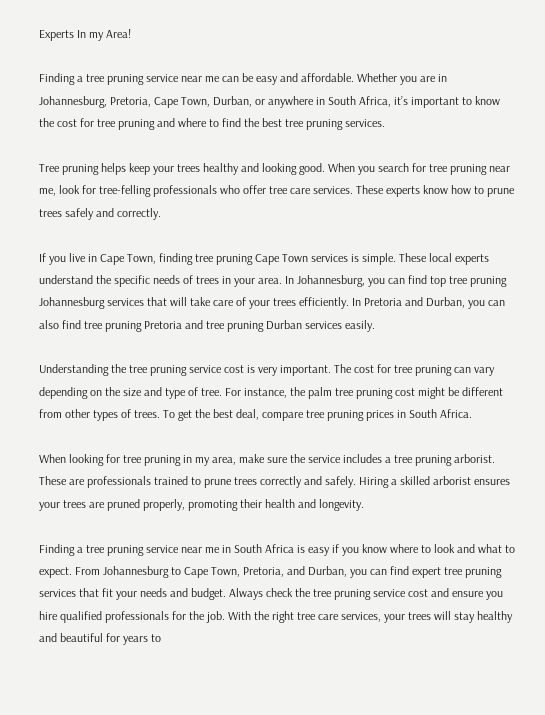Experts In my Area!

Finding a tree pruning service near me can be easy and affordable. Whether you are in Johannesburg, Pretoria, Cape Town, Durban, or anywhere in South Africa, it’s important to know the cost for tree pruning and where to find the best tree pruning services.

Tree pruning helps keep your trees healthy and looking good. When you search for tree pruning near me, look for tree-felling professionals who offer tree care services. These experts know how to prune trees safely and correctly.

If you live in Cape Town, finding tree pruning Cape Town services is simple. These local experts understand the specific needs of trees in your area. In Johannesburg, you can find top tree pruning Johannesburg services that will take care of your trees efficiently. In Pretoria and Durban, you can also find tree pruning Pretoria and tree pruning Durban services easily.

Understanding the tree pruning service cost is very important. The cost for tree pruning can vary depending on the size and type of tree. For instance, the palm tree pruning cost might be different from other types of trees. To get the best deal, compare tree pruning prices in South Africa.

When looking for tree pruning in my area, make sure the service includes a tree pruning arborist. These are professionals trained to prune trees correctly and safely. Hiring a skilled arborist ensures your trees are pruned properly, promoting their health and longevity.

Finding a tree pruning service near me in South Africa is easy if you know where to look and what to expect. From Johannesburg to Cape Town, Pretoria, and Durban, you can find expert tree pruning services that fit your needs and budget. Always check the tree pruning service cost and ensure you hire qualified professionals for the job. With the right tree care services, your trees will stay healthy and beautiful for years to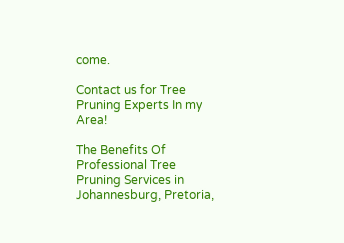come.

Contact us for Tree Pruning Experts In my Area!

The Benefits Of Professional Tree Pruning Services in Johannesburg, Pretoria,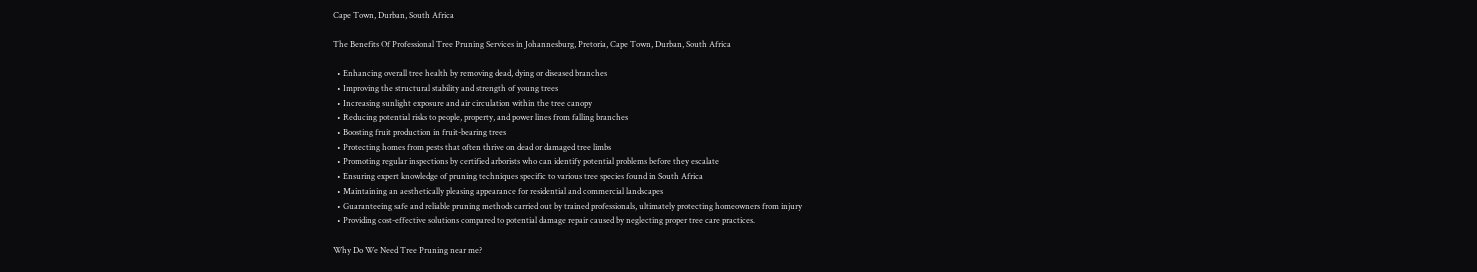Cape Town, Durban, South Africa

The Benefits Of Professional Tree Pruning Services in Johannesburg, Pretoria, Cape Town, Durban, South Africa

  • Enhancing overall tree health by removing dead, dying or diseased branches
  • Improving the structural stability and strength of young trees
  • Increasing sunlight exposure and air circulation within the tree canopy
  • Reducing potential risks to people, property, and power lines from falling branches
  • Boosting fruit production in fruit-bearing trees
  • Protecting homes from pests that often thrive on dead or damaged tree limbs
  • Promoting regular inspections by certified arborists who can identify potential problems before they escalate
  • Ensuring expert knowledge of pruning techniques specific to various tree species found in South Africa
  • Maintaining an aesthetically pleasing appearance for residential and commercial landscapes
  • Guaranteeing safe and reliable pruning methods carried out by trained professionals, ultimately protecting homeowners from injury
  • Providing cost-effective solutions compared to potential damage repair caused by neglecting proper tree care practices.

Why Do We Need Tree Pruning near me?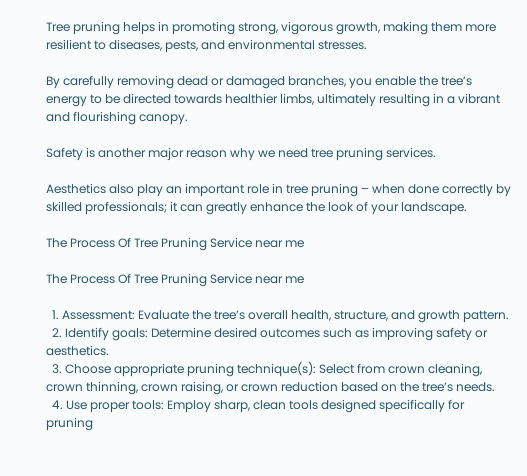Tree pruning helps in promoting strong, vigorous growth, making them more resilient to diseases, pests, and environmental stresses.

By carefully removing dead or damaged branches, you enable the tree’s energy to be directed towards healthier limbs, ultimately resulting in a vibrant and flourishing canopy.

Safety is another major reason why we need tree pruning services.

Aesthetics also play an important role in tree pruning – when done correctly by skilled professionals; it can greatly enhance the look of your landscape.

The Process Of Tree Pruning Service near me

The Process Of Tree Pruning Service near me

  1. Assessment: Evaluate the tree’s overall health, structure, and growth pattern.
  2. Identify goals: Determine desired outcomes such as improving safety or aesthetics.
  3. Choose appropriate pruning technique(s): Select from crown cleaning, crown thinning, crown raising, or crown reduction based on the tree’s needs.
  4. Use proper tools: Employ sharp, clean tools designed specifically for pruning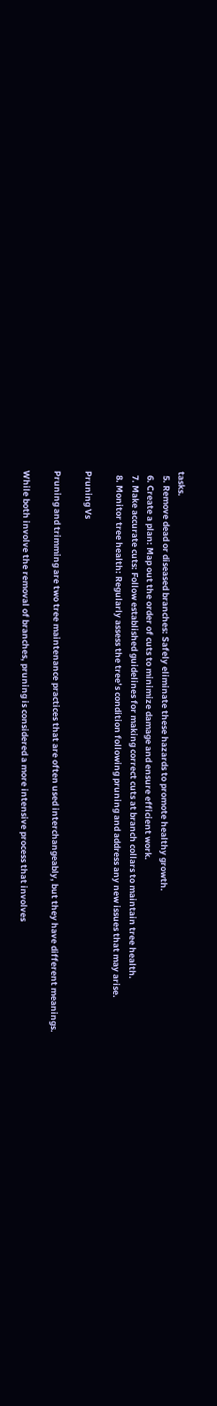tasks.
  5. Remove dead or diseased branches: Safely eliminate these hazards to promote healthy growth.
  6. Create a plan: Map out the order of cuts to minimize damage and ensure efficient work.
  7. Make accurate cuts: Follow established guidelines for making correct cuts at branch collars to maintain tree health.
  8. Monitor tree health: Regularly assess the tree’s condition following pruning and address any new issues that may arise.

Pruning Vs

Pruning and trimming are two tree maintenance practices that are often used interchangeably, but they have different meanings.

While both involve the removal of branches, pruning is considered a more intensive process that involves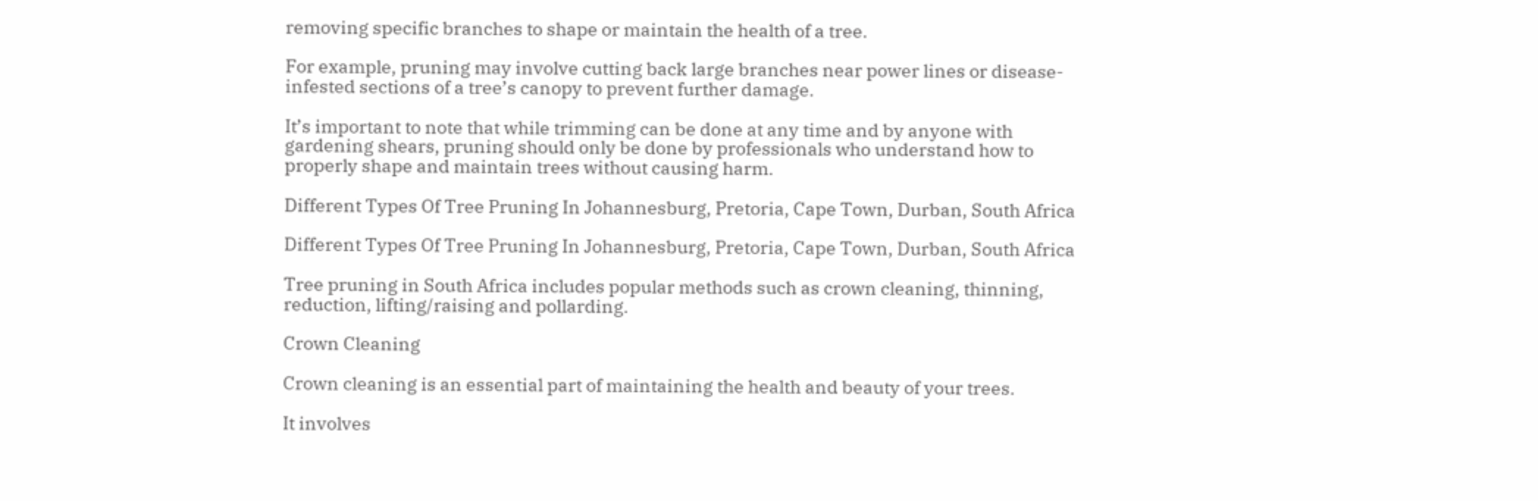removing specific branches to shape or maintain the health of a tree.

For example, pruning may involve cutting back large branches near power lines or disease-infested sections of a tree’s canopy to prevent further damage.

It’s important to note that while trimming can be done at any time and by anyone with gardening shears, pruning should only be done by professionals who understand how to properly shape and maintain trees without causing harm.

Different Types Of Tree Pruning In Johannesburg, Pretoria, Cape Town, Durban, South Africa

Different Types Of Tree Pruning In Johannesburg, Pretoria, Cape Town, Durban, South Africa

Tree pruning in South Africa includes popular methods such as crown cleaning, thinning, reduction, lifting/raising and pollarding.

Crown Cleaning

Crown cleaning is an essential part of maintaining the health and beauty of your trees.

It involves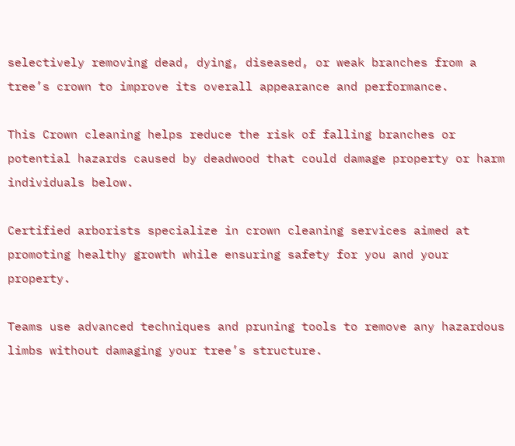selectively removing dead, dying, diseased, or weak branches from a tree’s crown to improve its overall appearance and performance.

This Crown cleaning helps reduce the risk of falling branches or potential hazards caused by deadwood that could damage property or harm individuals below.

Certified arborists specialize in crown cleaning services aimed at promoting healthy growth while ensuring safety for you and your property.

Teams use advanced techniques and pruning tools to remove any hazardous limbs without damaging your tree’s structure.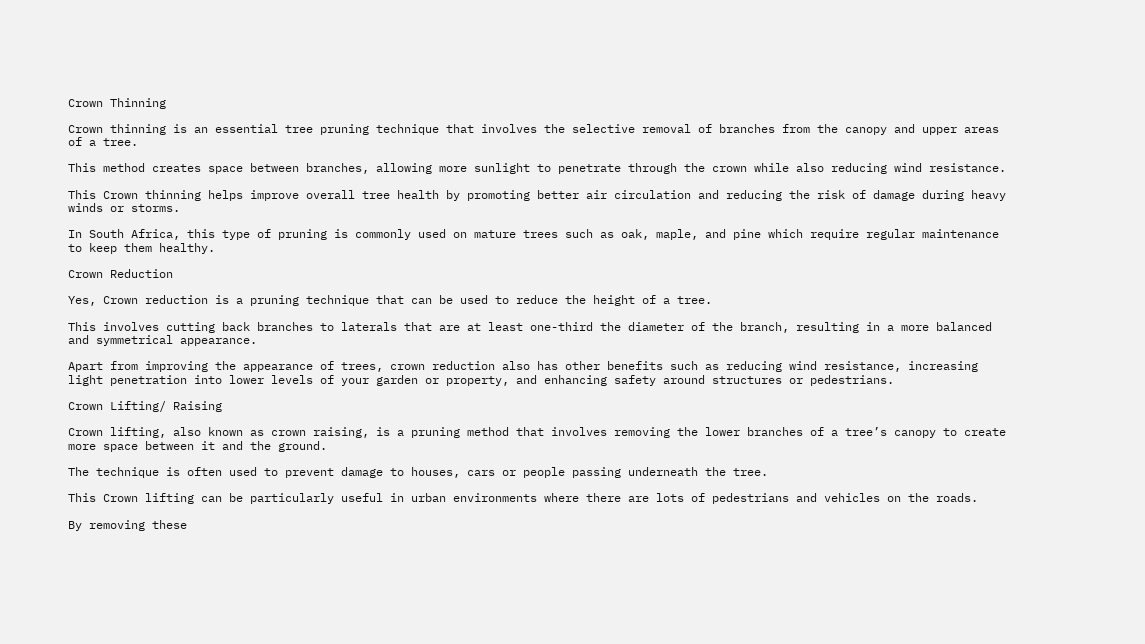Crown Thinning

Crown thinning is an essential tree pruning technique that involves the selective removal of branches from the canopy and upper areas of a tree.

This method creates space between branches, allowing more sunlight to penetrate through the crown while also reducing wind resistance.

This Crown thinning helps improve overall tree health by promoting better air circulation and reducing the risk of damage during heavy winds or storms.

In South Africa, this type of pruning is commonly used on mature trees such as oak, maple, and pine which require regular maintenance to keep them healthy.

Crown Reduction

Yes, Crown reduction is a pruning technique that can be used to reduce the height of a tree.

This involves cutting back branches to laterals that are at least one-third the diameter of the branch, resulting in a more balanced and symmetrical appearance.

Apart from improving the appearance of trees, crown reduction also has other benefits such as reducing wind resistance, increasing light penetration into lower levels of your garden or property, and enhancing safety around structures or pedestrians.

Crown Lifting/ Raising

Crown lifting, also known as crown raising, is a pruning method that involves removing the lower branches of a tree’s canopy to create more space between it and the ground.

The technique is often used to prevent damage to houses, cars or people passing underneath the tree.

This Crown lifting can be particularly useful in urban environments where there are lots of pedestrians and vehicles on the roads.

By removing these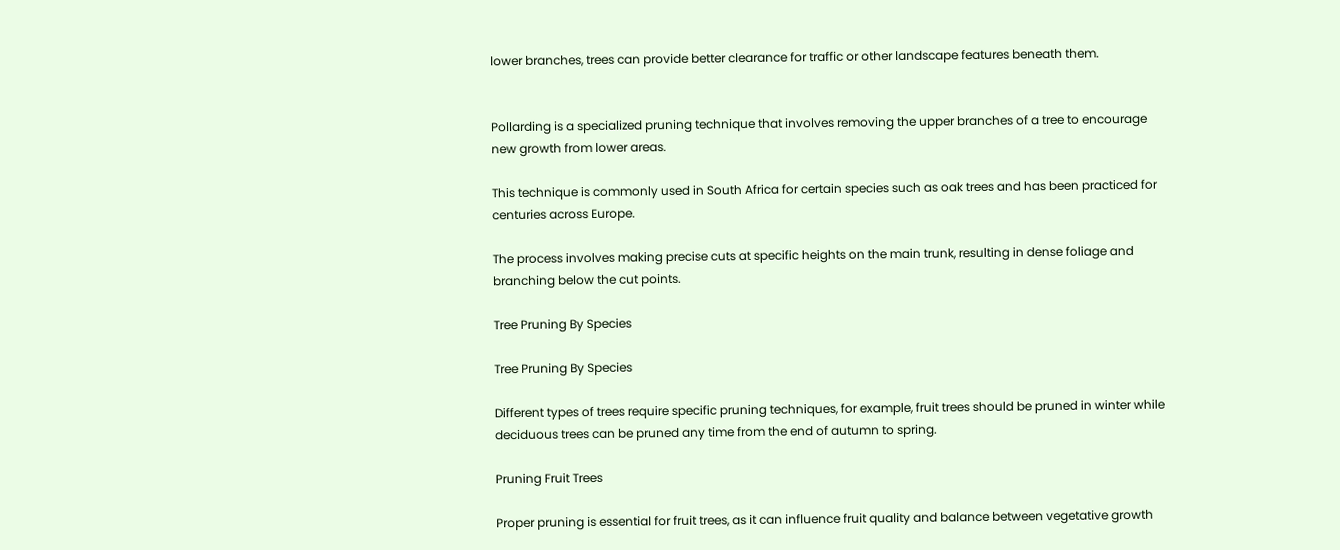lower branches, trees can provide better clearance for traffic or other landscape features beneath them.


Pollarding is a specialized pruning technique that involves removing the upper branches of a tree to encourage new growth from lower areas.

This technique is commonly used in South Africa for certain species such as oak trees and has been practiced for centuries across Europe.

The process involves making precise cuts at specific heights on the main trunk, resulting in dense foliage and branching below the cut points.

Tree Pruning By Species

Tree Pruning By Species

Different types of trees require specific pruning techniques, for example, fruit trees should be pruned in winter while deciduous trees can be pruned any time from the end of autumn to spring.

Pruning Fruit Trees

Proper pruning is essential for fruit trees, as it can influence fruit quality and balance between vegetative growth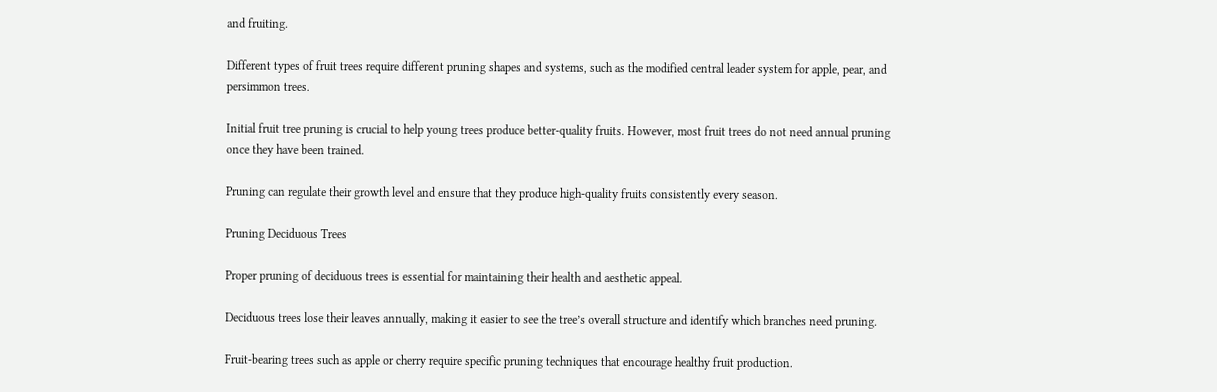and fruiting.

Different types of fruit trees require different pruning shapes and systems, such as the modified central leader system for apple, pear, and persimmon trees.

Initial fruit tree pruning is crucial to help young trees produce better-quality fruits. However, most fruit trees do not need annual pruning once they have been trained.

Pruning can regulate their growth level and ensure that they produce high-quality fruits consistently every season.

Pruning Deciduous Trees

Proper pruning of deciduous trees is essential for maintaining their health and aesthetic appeal.

Deciduous trees lose their leaves annually, making it easier to see the tree’s overall structure and identify which branches need pruning.

Fruit-bearing trees such as apple or cherry require specific pruning techniques that encourage healthy fruit production.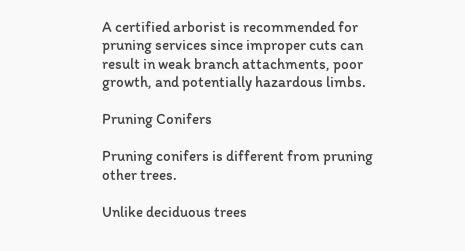A certified arborist is recommended for pruning services since improper cuts can result in weak branch attachments, poor growth, and potentially hazardous limbs.

Pruning Conifers

Pruning conifers is different from pruning other trees.

Unlike deciduous trees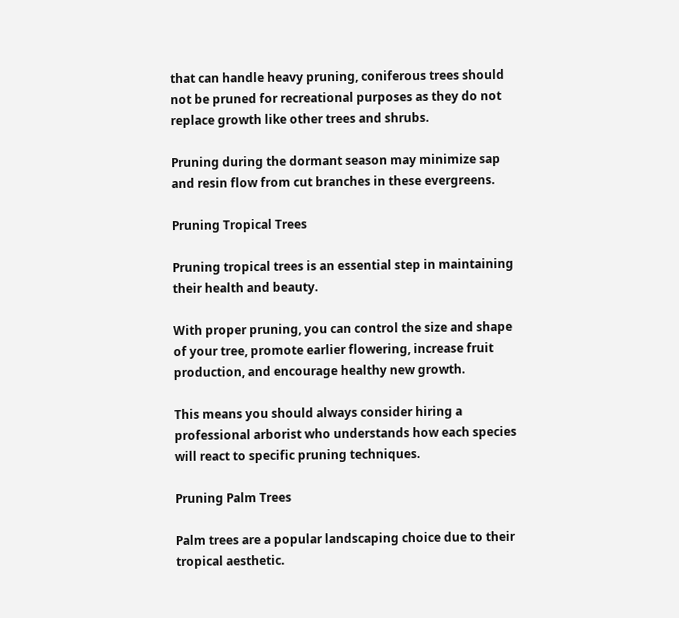that can handle heavy pruning, coniferous trees should not be pruned for recreational purposes as they do not replace growth like other trees and shrubs.

Pruning during the dormant season may minimize sap and resin flow from cut branches in these evergreens.

Pruning Tropical Trees

Pruning tropical trees is an essential step in maintaining their health and beauty.

With proper pruning, you can control the size and shape of your tree, promote earlier flowering, increase fruit production, and encourage healthy new growth.

This means you should always consider hiring a professional arborist who understands how each species will react to specific pruning techniques.

Pruning Palm Trees

Palm trees are a popular landscaping choice due to their tropical aesthetic.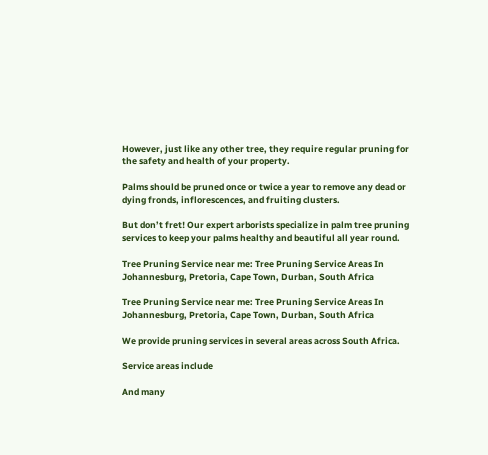However, just like any other tree, they require regular pruning for the safety and health of your property.

Palms should be pruned once or twice a year to remove any dead or dying fronds, inflorescences, and fruiting clusters.

But don’t fret! Our expert arborists specialize in palm tree pruning services to keep your palms healthy and beautiful all year round.

Tree Pruning Service near me: Tree Pruning Service Areas In Johannesburg, Pretoria, Cape Town, Durban, South Africa

Tree Pruning Service near me: Tree Pruning Service Areas In Johannesburg, Pretoria, Cape Town, Durban, South Africa

We provide pruning services in several areas across South Africa.

Service areas include

And many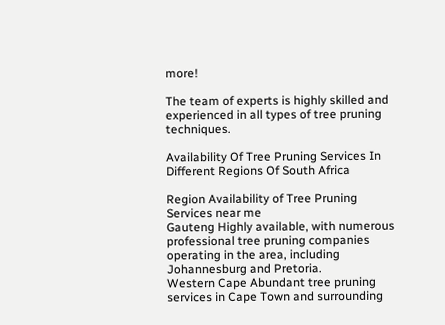more!

The team of experts is highly skilled and experienced in all types of tree pruning techniques.

Availability Of Tree Pruning Services In Different Regions Of South Africa

Region Availability of Tree Pruning Services near me
Gauteng Highly available, with numerous professional tree pruning companies operating in the area, including Johannesburg and Pretoria.
Western Cape Abundant tree pruning services in Cape Town and surrounding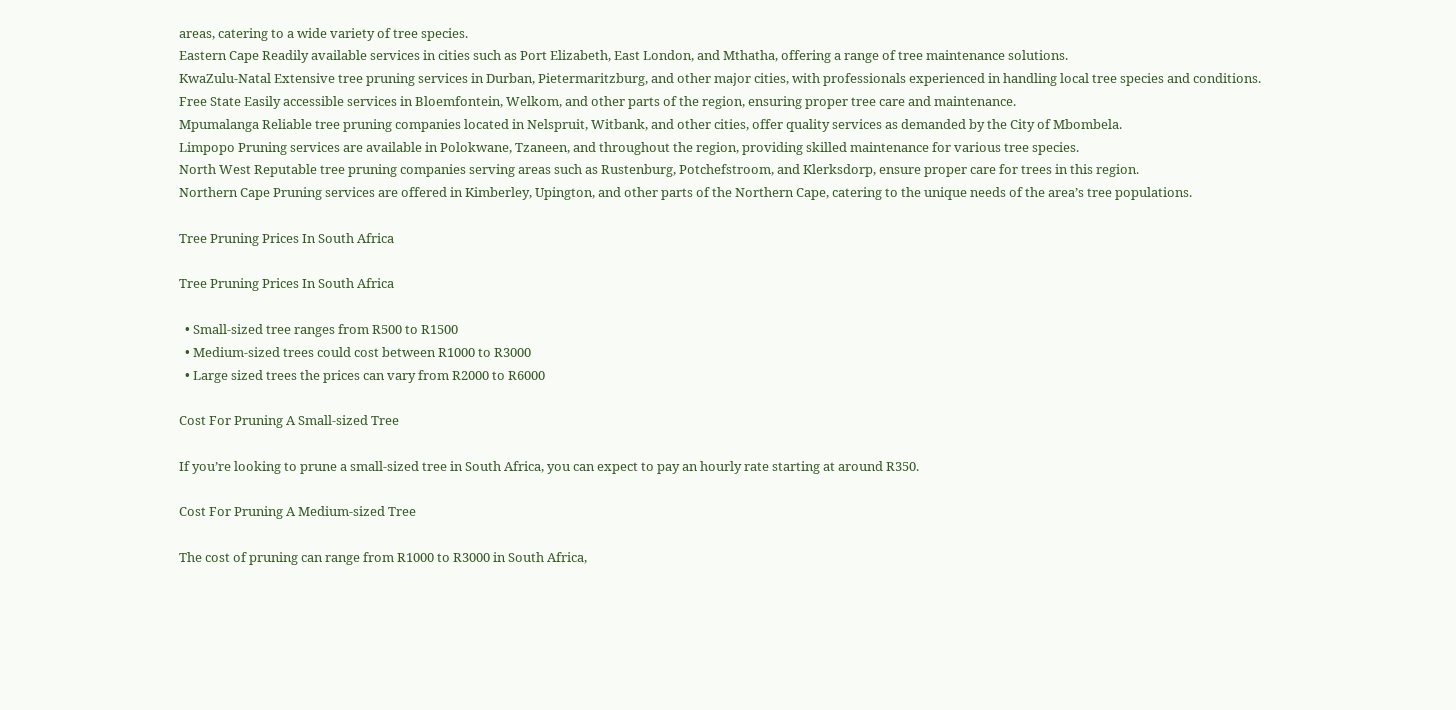areas, catering to a wide variety of tree species.
Eastern Cape Readily available services in cities such as Port Elizabeth, East London, and Mthatha, offering a range of tree maintenance solutions.
KwaZulu-Natal Extensive tree pruning services in Durban, Pietermaritzburg, and other major cities, with professionals experienced in handling local tree species and conditions.
Free State Easily accessible services in Bloemfontein, Welkom, and other parts of the region, ensuring proper tree care and maintenance.
Mpumalanga Reliable tree pruning companies located in Nelspruit, Witbank, and other cities, offer quality services as demanded by the City of Mbombela.
Limpopo Pruning services are available in Polokwane, Tzaneen, and throughout the region, providing skilled maintenance for various tree species.
North West Reputable tree pruning companies serving areas such as Rustenburg, Potchefstroom, and Klerksdorp, ensure proper care for trees in this region.
Northern Cape Pruning services are offered in Kimberley, Upington, and other parts of the Northern Cape, catering to the unique needs of the area’s tree populations.

Tree Pruning Prices In South Africa

Tree Pruning Prices In South Africa

  • Small-sized tree ranges from R500 to R1500
  • Medium-sized trees could cost between R1000 to R3000
  • Large sized trees the prices can vary from R2000 to R6000

Cost For Pruning A Small-sized Tree

If you’re looking to prune a small-sized tree in South Africa, you can expect to pay an hourly rate starting at around R350.

Cost For Pruning A Medium-sized Tree

The cost of pruning can range from R1000 to R3000 in South Africa,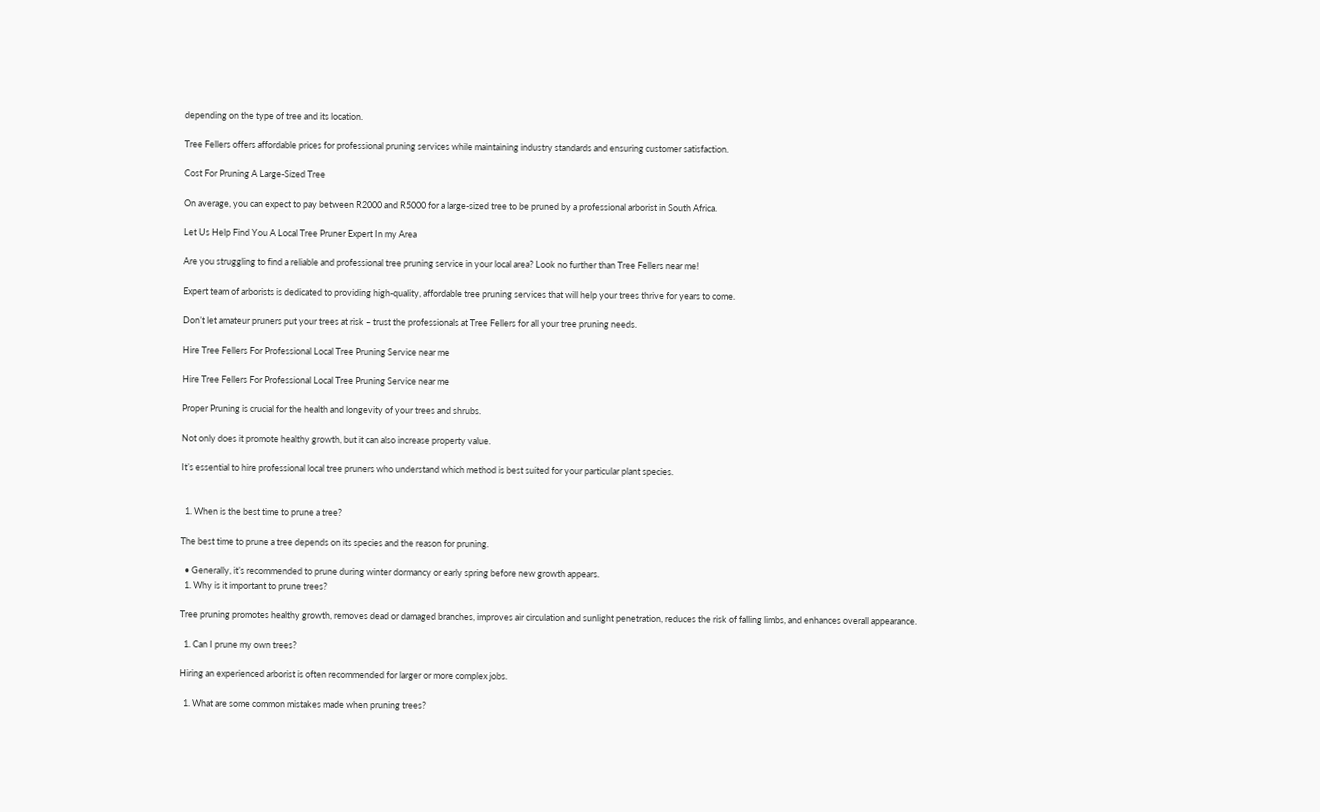depending on the type of tree and its location.

Tree Fellers offers affordable prices for professional pruning services while maintaining industry standards and ensuring customer satisfaction.

Cost For Pruning A Large-Sized Tree

On average, you can expect to pay between R2000 and R5000 for a large-sized tree to be pruned by a professional arborist in South Africa.

Let Us Help Find You A Local Tree Pruner Expert In my Area

Are you struggling to find a reliable and professional tree pruning service in your local area? Look no further than Tree Fellers near me!

Expert team of arborists is dedicated to providing high-quality, affordable tree pruning services that will help your trees thrive for years to come.

Don’t let amateur pruners put your trees at risk – trust the professionals at Tree Fellers for all your tree pruning needs.

Hire Tree Fellers For Professional Local Tree Pruning Service near me

Hire Tree Fellers For Professional Local Tree Pruning Service near me

Proper Pruning is crucial for the health and longevity of your trees and shrubs.

Not only does it promote healthy growth, but it can also increase property value.

It’s essential to hire professional local tree pruners who understand which method is best suited for your particular plant species.


  1. When is the best time to prune a tree?

The best time to prune a tree depends on its species and the reason for pruning.

  • Generally, it’s recommended to prune during winter dormancy or early spring before new growth appears.
  1. Why is it important to prune trees?

Tree pruning promotes healthy growth, removes dead or damaged branches, improves air circulation and sunlight penetration, reduces the risk of falling limbs, and enhances overall appearance.

  1. Can I prune my own trees?

Hiring an experienced arborist is often recommended for larger or more complex jobs.

  1. What are some common mistakes made when pruning trees?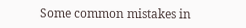Some common mistakes in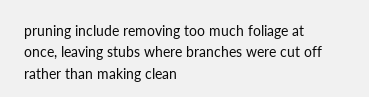pruning include removing too much foliage at once, leaving stubs where branches were cut off rather than making clean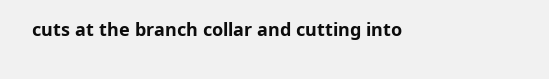cuts at the branch collar and cutting into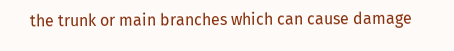the trunk or main branches which can cause damage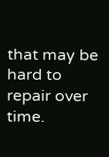that may be hard to repair over time.